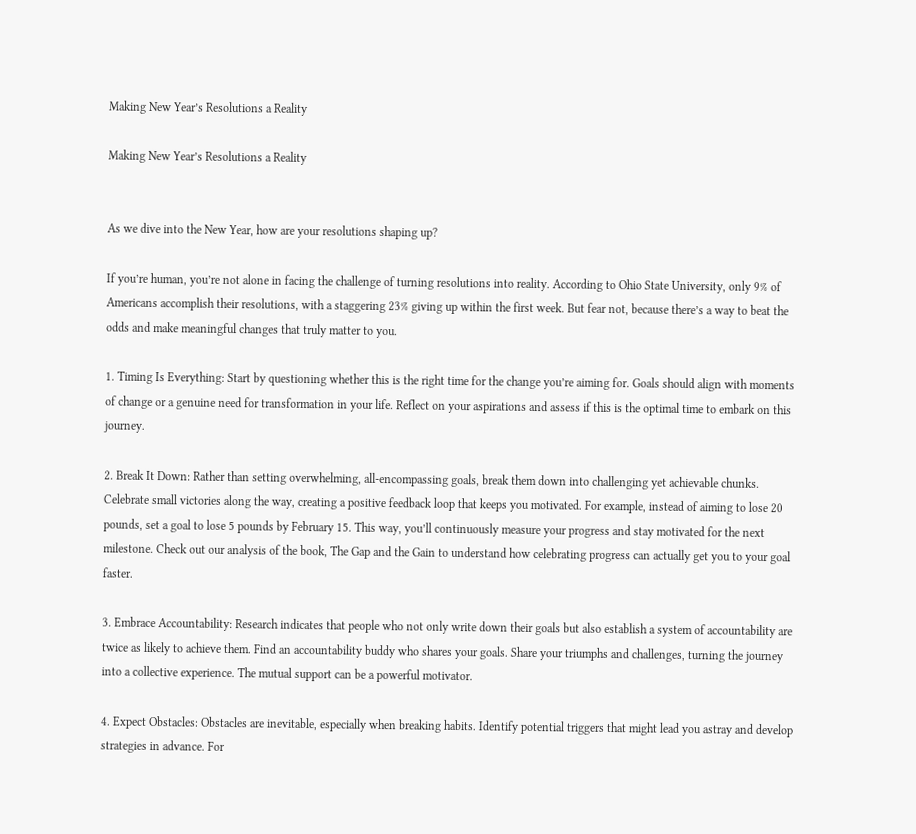Making New Year’s Resolutions a Reality

Making New Year’s Resolutions a Reality


As we dive into the New Year, how are your resolutions shaping up?

If you’re human, you’re not alone in facing the challenge of turning resolutions into reality. According to Ohio State University, only 9% of Americans accomplish their resolutions, with a staggering 23% giving up within the first week. But fear not, because there’s a way to beat the odds and make meaningful changes that truly matter to you.

1. Timing Is Everything: Start by questioning whether this is the right time for the change you’re aiming for. Goals should align with moments of change or a genuine need for transformation in your life. Reflect on your aspirations and assess if this is the optimal time to embark on this journey.

2. Break It Down: Rather than setting overwhelming, all-encompassing goals, break them down into challenging yet achievable chunks. Celebrate small victories along the way, creating a positive feedback loop that keeps you motivated. For example, instead of aiming to lose 20 pounds, set a goal to lose 5 pounds by February 15. This way, you’ll continuously measure your progress and stay motivated for the next milestone. Check out our analysis of the book, The Gap and the Gain to understand how celebrating progress can actually get you to your goal faster.

3. Embrace Accountability: Research indicates that people who not only write down their goals but also establish a system of accountability are twice as likely to achieve them. Find an accountability buddy who shares your goals. Share your triumphs and challenges, turning the journey into a collective experience. The mutual support can be a powerful motivator.

4. Expect Obstacles: Obstacles are inevitable, especially when breaking habits. Identify potential triggers that might lead you astray and develop strategies in advance. For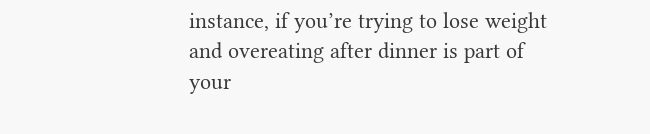instance, if you’re trying to lose weight and overeating after dinner is part of your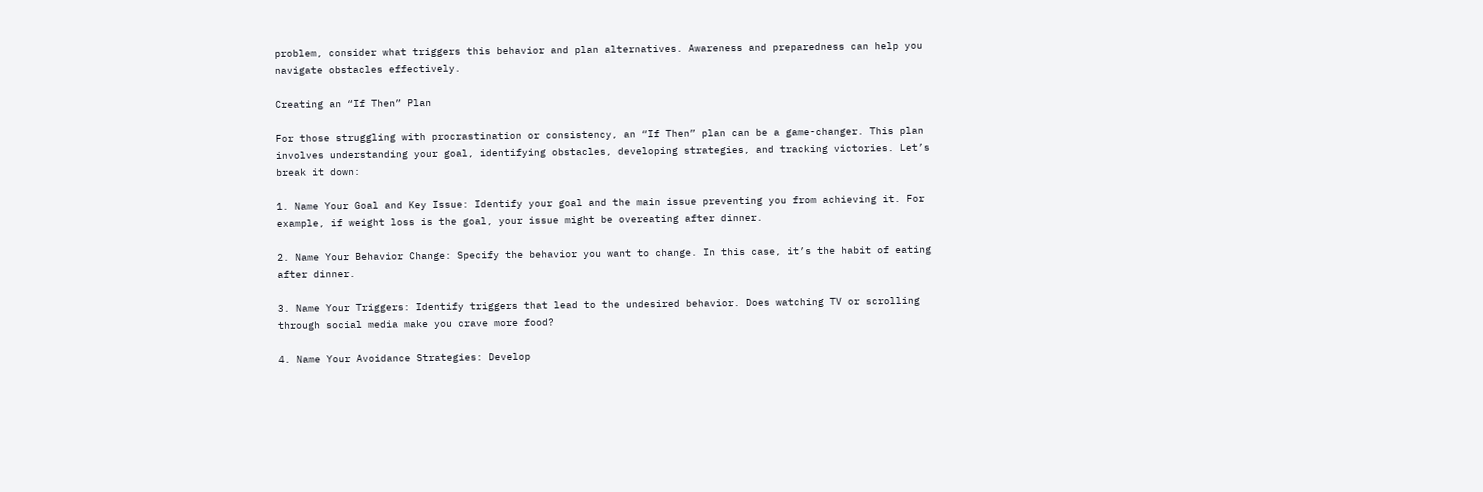problem, consider what triggers this behavior and plan alternatives. Awareness and preparedness can help you navigate obstacles effectively.

Creating an “If Then” Plan

For those struggling with procrastination or consistency, an “If Then” plan can be a game-changer. This plan involves understanding your goal, identifying obstacles, developing strategies, and tracking victories. Let’s break it down:

1. Name Your Goal and Key Issue: Identify your goal and the main issue preventing you from achieving it. For example, if weight loss is the goal, your issue might be overeating after dinner.

2. Name Your Behavior Change: Specify the behavior you want to change. In this case, it’s the habit of eating after dinner.

3. Name Your Triggers: Identify triggers that lead to the undesired behavior. Does watching TV or scrolling through social media make you crave more food?

4. Name Your Avoidance Strategies: Develop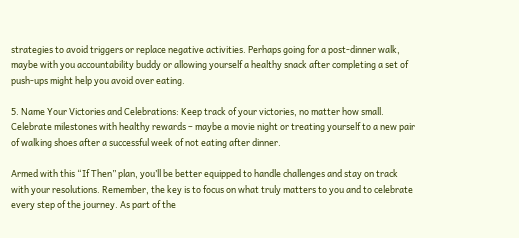strategies to avoid triggers or replace negative activities. Perhaps going for a post-dinner walk, maybe with you accountability buddy or allowing yourself a healthy snack after completing a set of push-ups might help you avoid over eating.

5. Name Your Victories and Celebrations: Keep track of your victories, no matter how small. Celebrate milestones with healthy rewards – maybe a movie night or treating yourself to a new pair of walking shoes after a successful week of not eating after dinner.

Armed with this “If Then” plan, you’ll be better equipped to handle challenges and stay on track with your resolutions. Remember, the key is to focus on what truly matters to you and to celebrate every step of the journey. As part of the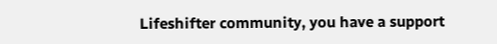Lifeshifter community, you have a support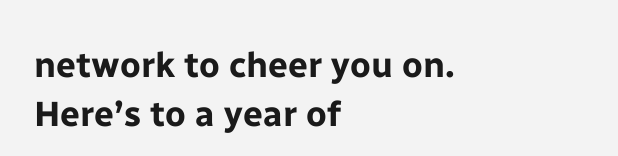network to cheer you on. Here’s to a year of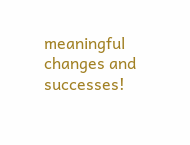meaningful changes and successes!